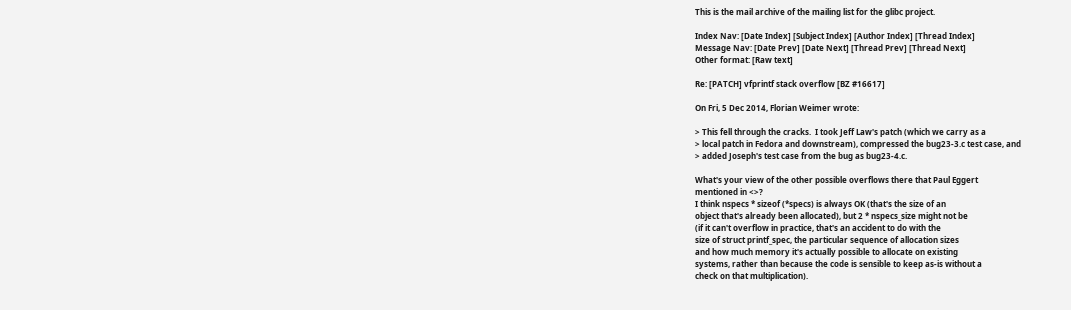This is the mail archive of the mailing list for the glibc project.

Index Nav: [Date Index] [Subject Index] [Author Index] [Thread Index]
Message Nav: [Date Prev] [Date Next] [Thread Prev] [Thread Next]
Other format: [Raw text]

Re: [PATCH] vfprintf stack overflow [BZ #16617]

On Fri, 5 Dec 2014, Florian Weimer wrote:

> This fell through the cracks.  I took Jeff Law's patch (which we carry as a
> local patch in Fedora and downstream), compressed the bug23-3.c test case, and
> added Joseph's test case from the bug as bug23-4.c.

What's your view of the other possible overflows there that Paul Eggert
mentioned in <>?
I think nspecs * sizeof (*specs) is always OK (that's the size of an
object that's already been allocated), but 2 * nspecs_size might not be
(if it can't overflow in practice, that's an accident to do with the
size of struct printf_spec, the particular sequence of allocation sizes
and how much memory it's actually possible to allocate on existing
systems, rather than because the code is sensible to keep as-is without a
check on that multiplication).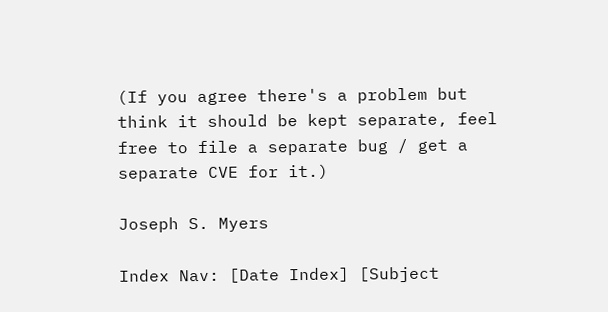(If you agree there's a problem but think it should be kept separate, feel
free to file a separate bug / get a separate CVE for it.)

Joseph S. Myers

Index Nav: [Date Index] [Subject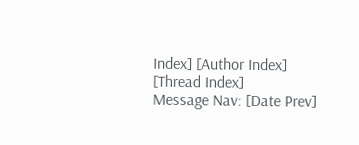Index] [Author Index] [Thread Index]
Message Nav: [Date Prev]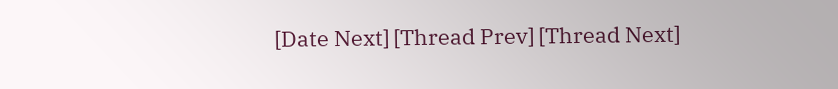[Date Next] [Thread Prev] [Thread Next]